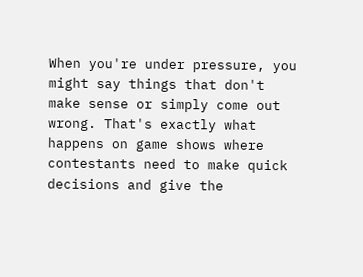When you're under pressure, you might say things that don't make sense or simply come out wrong. That's exactly what happens on game shows where contestants need to make quick decisions and give the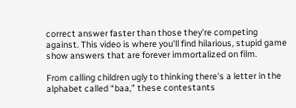correct answer faster than those they're competing against. This video is where you'll find hilarious, stupid game show answers that are forever immortalized on film.

From calling children ugly to thinking there's a letter in the alphabet called “baa,” these contestants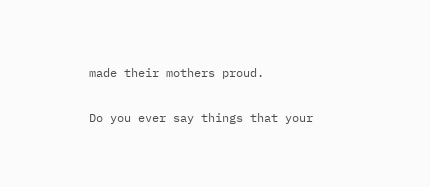made their mothers proud.

Do you ever say things that your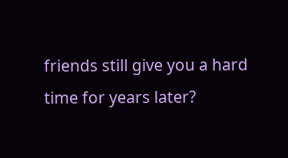friends still give you a hard time for years later?